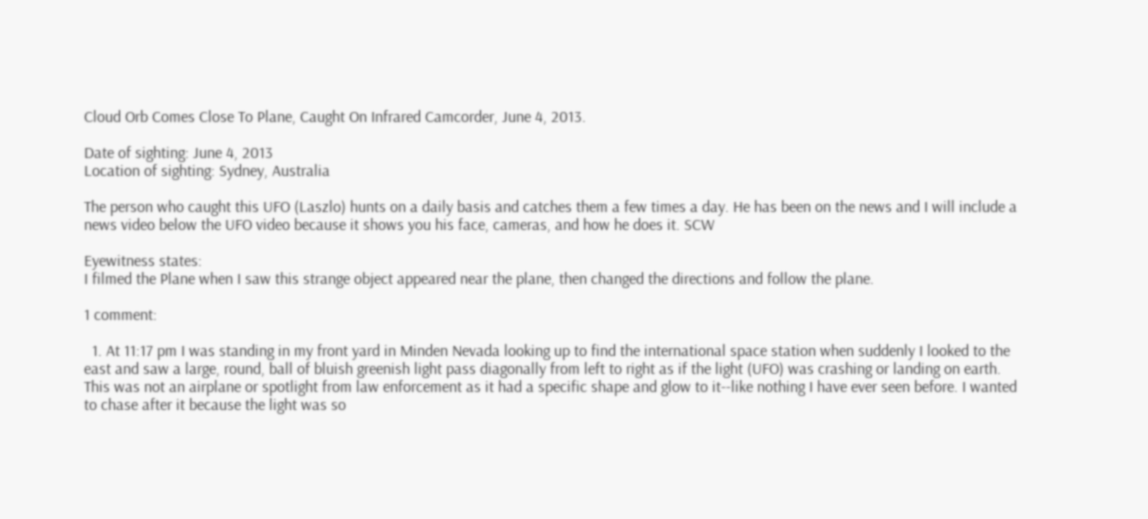Cloud Orb Comes Close To Plane, Caught On Infrared Camcorder, June 4, 2013.

Date of sighting: June 4, 2013
Location of sighting: Sydney, Australia

The person who caught this UFO (Laszlo) hunts on a daily basis and catches them a few times a day. He has been on the news and I will include a news video below the UFO video because it shows you his face, cameras, and how he does it. SCW

Eyewitness states:
I filmed the Plane when I saw this strange object appeared near the plane, then changed the directions and follow the plane.

1 comment:

  1. At 11:17 pm I was standing in my front yard in Minden Nevada looking up to find the international space station when suddenly I looked to the east and saw a large, round, ball of bluish greenish light pass diagonally from left to right as if the light (UFO) was crashing or landing on earth. This was not an airplane or spotlight from law enforcement as it had a specific shape and glow to it--like nothing I have ever seen before. I wanted to chase after it because the light was so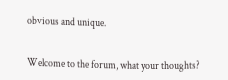obvious and unique.


Welcome to the forum, what your thoughts?